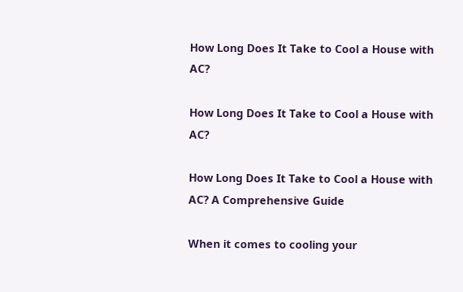How Long Does It Take to Cool a House with AC?

How Long Does It Take to Cool a House with AC?

How Long Does It Take to Cool a House with AC? A Comprehensive Guide

When it comes to cooling your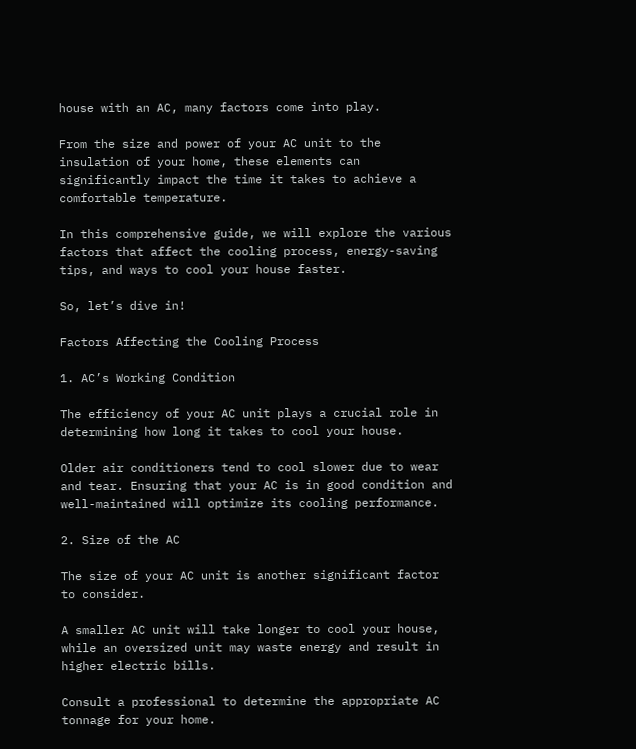house with an AC, many factors come into play.

From the size and power of your AC unit to the insulation of your home, these elements can significantly impact the time it takes to achieve a comfortable temperature.

In this comprehensive guide, we will explore the various factors that affect the cooling process, energy-saving tips, and ways to cool your house faster.

So, let’s dive in!

Factors Affecting the Cooling Process

1. AC’s Working Condition

The efficiency of your AC unit plays a crucial role in determining how long it takes to cool your house.

Older air conditioners tend to cool slower due to wear and tear. Ensuring that your AC is in good condition and well-maintained will optimize its cooling performance.

2. Size of the AC

The size of your AC unit is another significant factor to consider.

A smaller AC unit will take longer to cool your house, while an oversized unit may waste energy and result in higher electric bills.

Consult a professional to determine the appropriate AC tonnage for your home.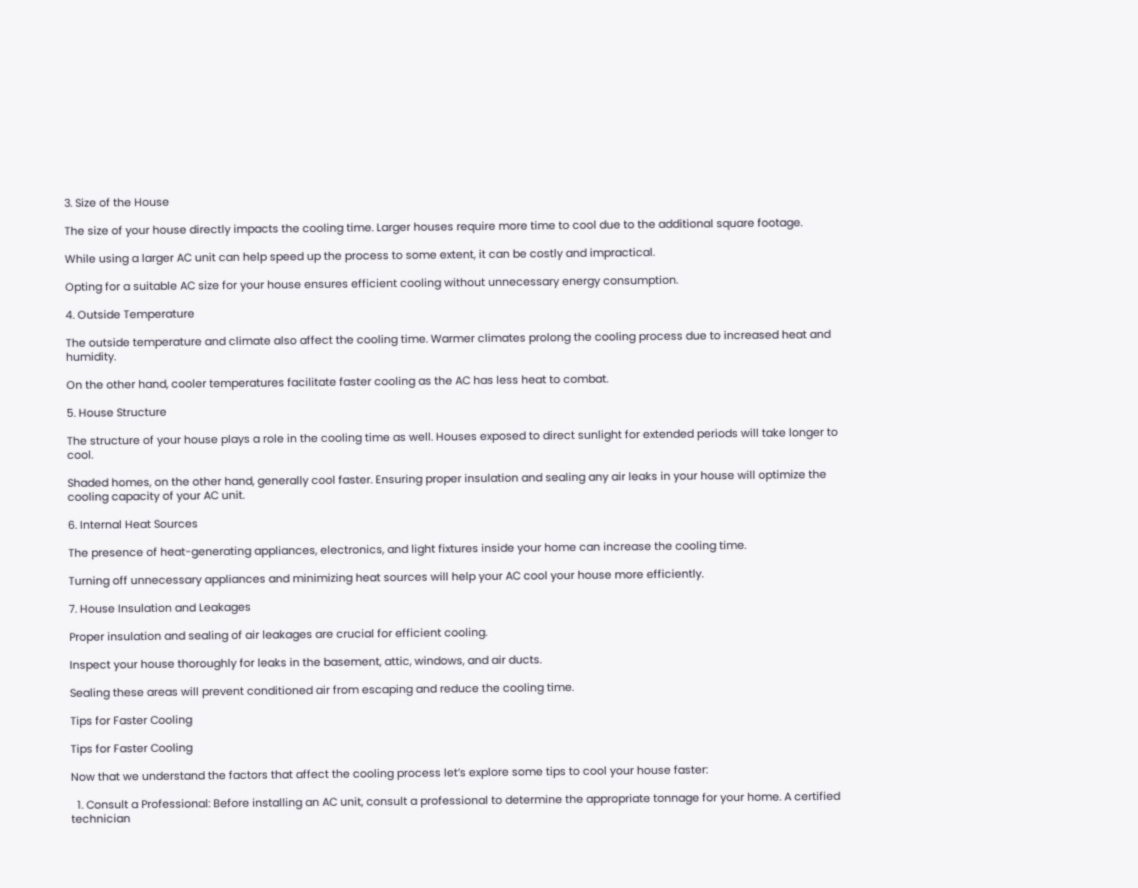3. Size of the House

The size of your house directly impacts the cooling time. Larger houses require more time to cool due to the additional square footage.

While using a larger AC unit can help speed up the process to some extent, it can be costly and impractical.

Opting for a suitable AC size for your house ensures efficient cooling without unnecessary energy consumption.

4. Outside Temperature

The outside temperature and climate also affect the cooling time. Warmer climates prolong the cooling process due to increased heat and humidity.

On the other hand, cooler temperatures facilitate faster cooling as the AC has less heat to combat.

5. House Structure

The structure of your house plays a role in the cooling time as well. Houses exposed to direct sunlight for extended periods will take longer to cool.

Shaded homes, on the other hand, generally cool faster. Ensuring proper insulation and sealing any air leaks in your house will optimize the cooling capacity of your AC unit.

6. Internal Heat Sources

The presence of heat-generating appliances, electronics, and light fixtures inside your home can increase the cooling time.

Turning off unnecessary appliances and minimizing heat sources will help your AC cool your house more efficiently.

7. House Insulation and Leakages

Proper insulation and sealing of air leakages are crucial for efficient cooling.

Inspect your house thoroughly for leaks in the basement, attic, windows, and air ducts.

Sealing these areas will prevent conditioned air from escaping and reduce the cooling time.

Tips for Faster Cooling

Tips for Faster Cooling

Now that we understand the factors that affect the cooling process let’s explore some tips to cool your house faster:

  1. Consult a Professional: Before installing an AC unit, consult a professional to determine the appropriate tonnage for your home. A certified technician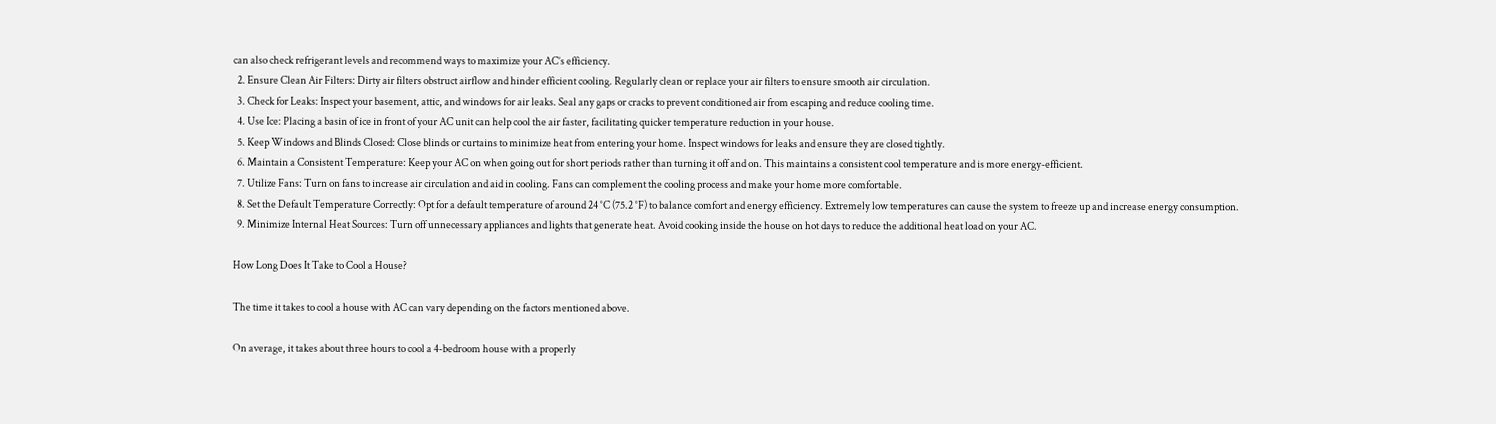can also check refrigerant levels and recommend ways to maximize your AC’s efficiency.
  2. Ensure Clean Air Filters: Dirty air filters obstruct airflow and hinder efficient cooling. Regularly clean or replace your air filters to ensure smooth air circulation.
  3. Check for Leaks: Inspect your basement, attic, and windows for air leaks. Seal any gaps or cracks to prevent conditioned air from escaping and reduce cooling time.
  4. Use Ice: Placing a basin of ice in front of your AC unit can help cool the air faster, facilitating quicker temperature reduction in your house.
  5. Keep Windows and Blinds Closed: Close blinds or curtains to minimize heat from entering your home. Inspect windows for leaks and ensure they are closed tightly.
  6. Maintain a Consistent Temperature: Keep your AC on when going out for short periods rather than turning it off and on. This maintains a consistent cool temperature and is more energy-efficient.
  7. Utilize Fans: Turn on fans to increase air circulation and aid in cooling. Fans can complement the cooling process and make your home more comfortable.
  8. Set the Default Temperature Correctly: Opt for a default temperature of around 24 °C (75.2 °F) to balance comfort and energy efficiency. Extremely low temperatures can cause the system to freeze up and increase energy consumption.
  9. Minimize Internal Heat Sources: Turn off unnecessary appliances and lights that generate heat. Avoid cooking inside the house on hot days to reduce the additional heat load on your AC.

How Long Does It Take to Cool a House?

The time it takes to cool a house with AC can vary depending on the factors mentioned above.

On average, it takes about three hours to cool a 4-bedroom house with a properly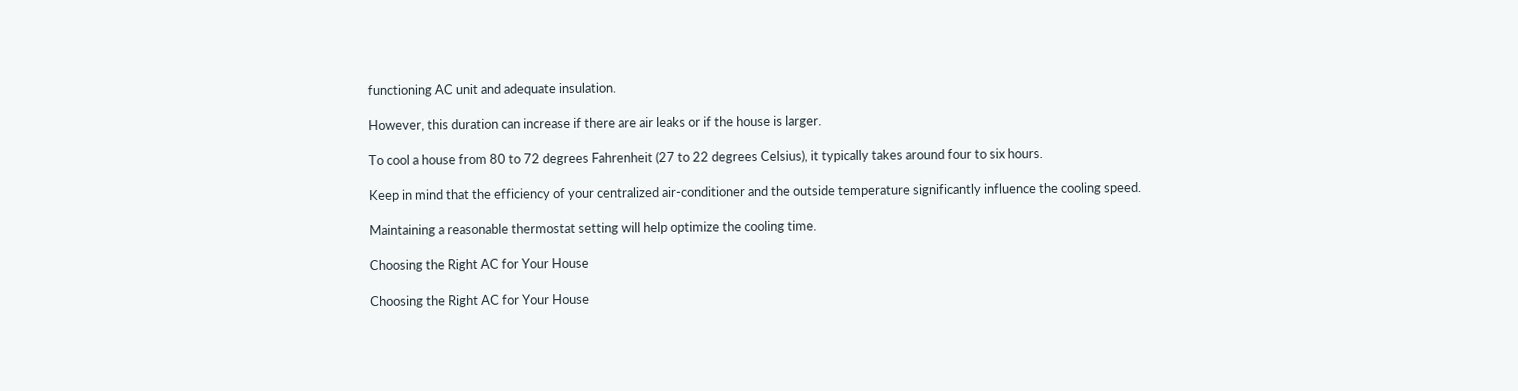functioning AC unit and adequate insulation.

However, this duration can increase if there are air leaks or if the house is larger.

To cool a house from 80 to 72 degrees Fahrenheit (27 to 22 degrees Celsius), it typically takes around four to six hours.

Keep in mind that the efficiency of your centralized air-conditioner and the outside temperature significantly influence the cooling speed.

Maintaining a reasonable thermostat setting will help optimize the cooling time.

Choosing the Right AC for Your House

Choosing the Right AC for Your House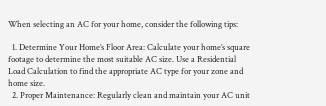When selecting an AC for your home, consider the following tips:

  1. Determine Your Home’s Floor Area: Calculate your home’s square footage to determine the most suitable AC size. Use a Residential Load Calculation to find the appropriate AC type for your zone and home size.
  2. Proper Maintenance: Regularly clean and maintain your AC unit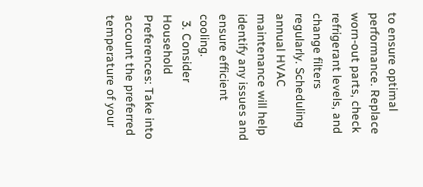to ensure optimal performance. Replace worn-out parts, check refrigerant levels, and change filters regularly. Scheduling annual HVAC maintenance will help identify any issues and ensure efficient cooling.
  3. Consider Household Preferences: Take into account the preferred temperature of your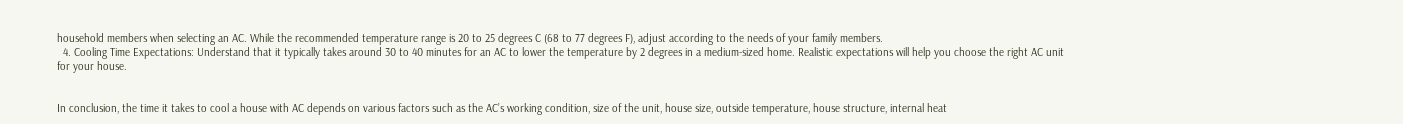household members when selecting an AC. While the recommended temperature range is 20 to 25 degrees C (68 to 77 degrees F), adjust according to the needs of your family members.
  4. Cooling Time Expectations: Understand that it typically takes around 30 to 40 minutes for an AC to lower the temperature by 2 degrees in a medium-sized home. Realistic expectations will help you choose the right AC unit for your house.


In conclusion, the time it takes to cool a house with AC depends on various factors such as the AC’s working condition, size of the unit, house size, outside temperature, house structure, internal heat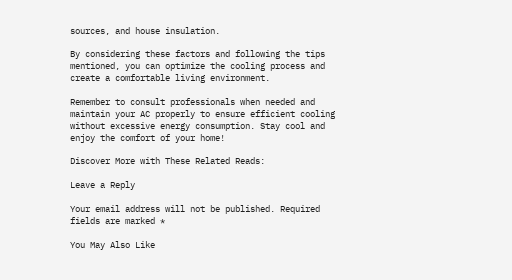sources, and house insulation.

By considering these factors and following the tips mentioned, you can optimize the cooling process and create a comfortable living environment.

Remember to consult professionals when needed and maintain your AC properly to ensure efficient cooling without excessive energy consumption. Stay cool and enjoy the comfort of your home!

Discover More with These Related Reads:

Leave a Reply

Your email address will not be published. Required fields are marked *

You May Also Like